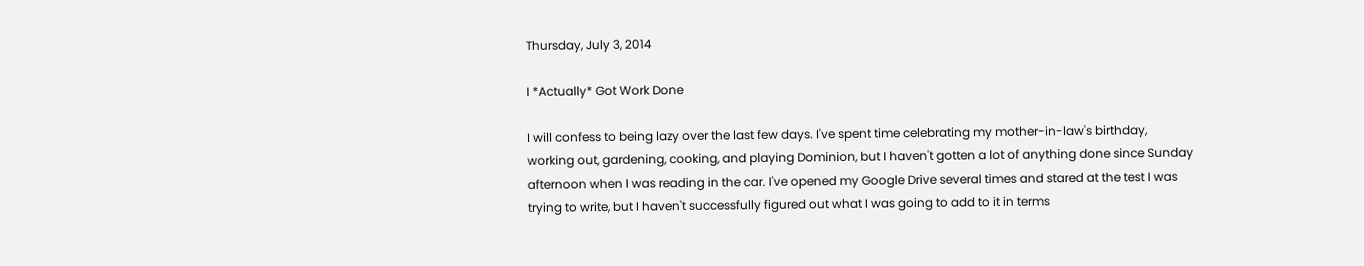Thursday, July 3, 2014

I *Actually* Got Work Done

I will confess to being lazy over the last few days. I've spent time celebrating my mother-in-law's birthday, working out, gardening, cooking, and playing Dominion, but I haven't gotten a lot of anything done since Sunday afternoon when I was reading in the car. I've opened my Google Drive several times and stared at the test I was trying to write, but I haven't successfully figured out what I was going to add to it in terms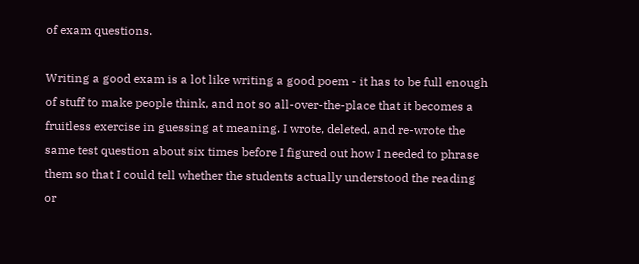of exam questions.

Writing a good exam is a lot like writing a good poem - it has to be full enough of stuff to make people think, and not so all-over-the-place that it becomes a fruitless exercise in guessing at meaning. I wrote, deleted, and re-wrote the same test question about six times before I figured out how I needed to phrase them so that I could tell whether the students actually understood the reading or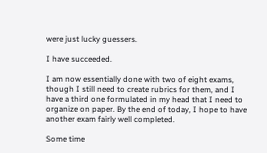were just lucky guessers.

I have succeeded.

I am now essentially done with two of eight exams, though I still need to create rubrics for them, and I have a third one formulated in my head that I need to organize on paper. By the end of today, I hope to have another exam fairly well completed.

Some time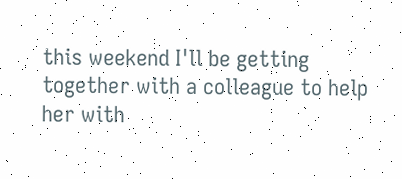this weekend I'll be getting together with a colleague to help her with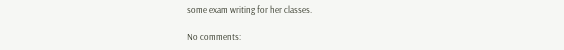some exam writing for her classes.

No comments: